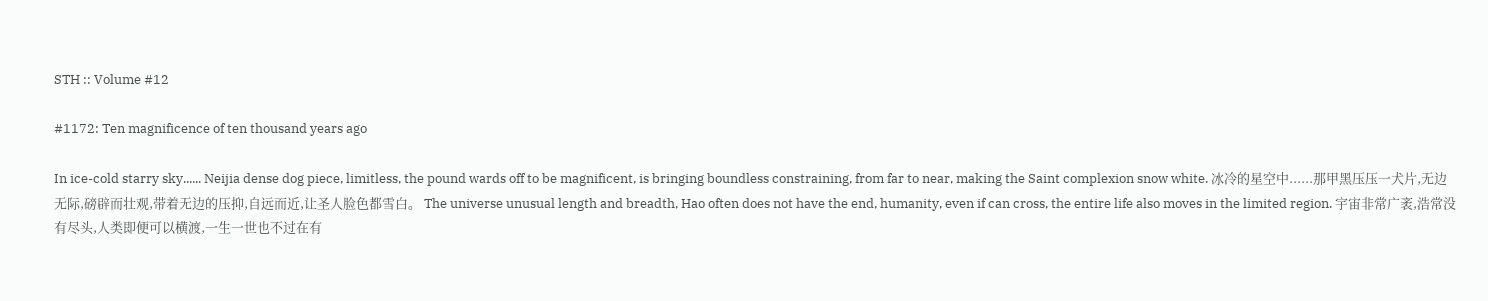STH :: Volume #12

#1172: Ten magnificence of ten thousand years ago

In ice-cold starry sky...... Neijia dense dog piece, limitless, the pound wards off to be magnificent, is bringing boundless constraining, from far to near, making the Saint complexion snow white. 冰冷的星空中......那甲黑压压一犬片,无边无际,磅辟而壮观,带着无边的压抑,自远而近,让圣人脸色都雪白。 The universe unusual length and breadth, Hao often does not have the end, humanity, even if can cross, the entire life also moves in the limited region. 宇宙非常广袤,浩常没有尽头,人类即便可以横渡,一生一世也不过在有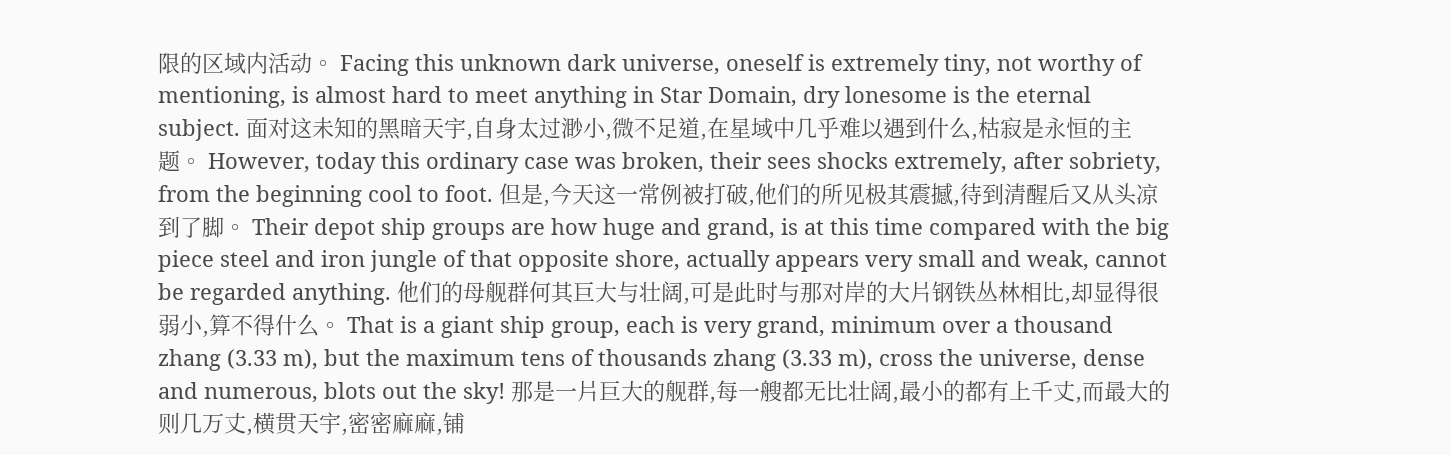限的区域内活动。 Facing this unknown dark universe, oneself is extremely tiny, not worthy of mentioning, is almost hard to meet anything in Star Domain, dry lonesome is the eternal subject. 面对这未知的黑暗天宇,自身太过渺小,微不足道,在星域中几乎难以遇到什么,枯寂是永恒的主题。 However, today this ordinary case was broken, their sees shocks extremely, after sobriety, from the beginning cool to foot. 但是,今天这一常例被打破,他们的所见极其震撼,待到清醒后又从头凉到了脚。 Their depot ship groups are how huge and grand, is at this time compared with the big piece steel and iron jungle of that opposite shore, actually appears very small and weak, cannot be regarded anything. 他们的母舰群何其巨大与壮阔,可是此时与那对岸的大片钢铁丛林相比,却显得很弱小,算不得什么。 That is a giant ship group, each is very grand, minimum over a thousand zhang (3.33 m), but the maximum tens of thousands zhang (3.33 m), cross the universe, dense and numerous, blots out the sky! 那是一片巨大的舰群,每一艘都无比壮阔,最小的都有上千丈,而最大的则几万丈,横贯天宇,密密麻麻,铺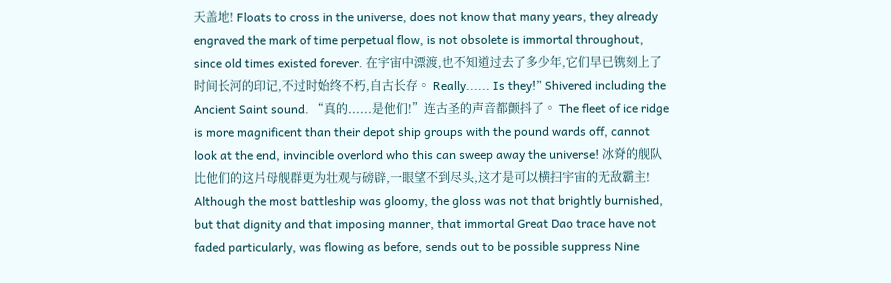天盖地! Floats to cross in the universe, does not know that many years, they already engraved the mark of time perpetual flow, is not obsolete is immortal throughout, since old times existed forever. 在宇宙中漂渡,也不知道过去了多少年,它们早已镌刻上了时间长河的印记,不过时始终不朽,自古长存。 Really...... Is they!” Shivered including the Ancient Saint sound. “真的......是他们!”连古圣的声音都颤抖了。 The fleet of ice ridge is more magnificent than their depot ship groups with the pound wards off, cannot look at the end, invincible overlord who this can sweep away the universe! 冰脊的舰队比他们的这片母舰群更为壮观与磅辟,一眼望不到尽头,这才是可以横扫宇宙的无敌霸主! Although the most battleship was gloomy, the gloss was not that brightly burnished, but that dignity and that imposing manner, that immortal Great Dao trace have not faded particularly, was flowing as before, sends out to be possible suppress Nine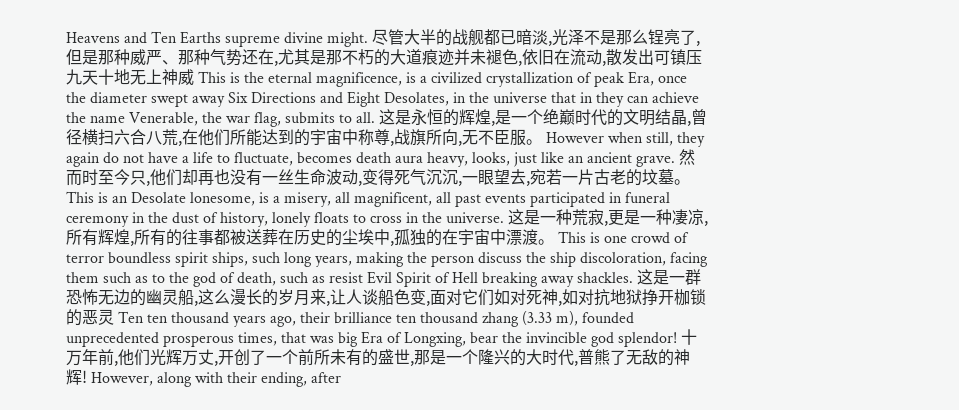Heavens and Ten Earths supreme divine might. 尽管大半的战舰都已暗淡,光泽不是那么锃亮了,但是那种威严、那种气势还在,尤其是那不朽的大道痕迹并未褪色,依旧在流动,散发出可镇压九天十地无上神威 This is the eternal magnificence, is a civilized crystallization of peak Era, once the diameter swept away Six Directions and Eight Desolates, in the universe that in they can achieve the name Venerable, the war flag, submits to all. 这是永恒的辉煌,是一个绝巅时代的文明结晶,曾径横扫六合八荒,在他们所能达到的宇宙中称尊,战旗所向,无不臣服。 However when still, they again do not have a life to fluctuate, becomes death aura heavy, looks, just like an ancient grave. 然而时至今只,他们却再也没有一丝生命波动,变得死气沉沉,一眼望去,宛若一片古老的坟墓。 This is an Desolate lonesome, is a misery, all magnificent, all past events participated in funeral ceremony in the dust of history, lonely floats to cross in the universe. 这是一种荒寂,更是一种凄凉,所有辉煌,所有的往事都被送葬在历史的尘埃中,孤独的在宇宙中漂渡。 This is one crowd of terror boundless spirit ships, such long years, making the person discuss the ship discoloration, facing them such as to the god of death, such as resist Evil Spirit of Hell breaking away shackles. 这是一群恐怖无边的幽灵船,这么漫长的岁月来,让人谈船色变,面对它们如对死神,如对抗地狱挣开枷锁的恶灵 Ten ten thousand years ago, their brilliance ten thousand zhang (3.33 m), founded unprecedented prosperous times, that was big Era of Longxing, bear the invincible god splendor! 十万年前,他们光辉万丈,开创了一个前所未有的盛世,那是一个隆兴的大时代,普熊了无敌的神辉! However, along with their ending, after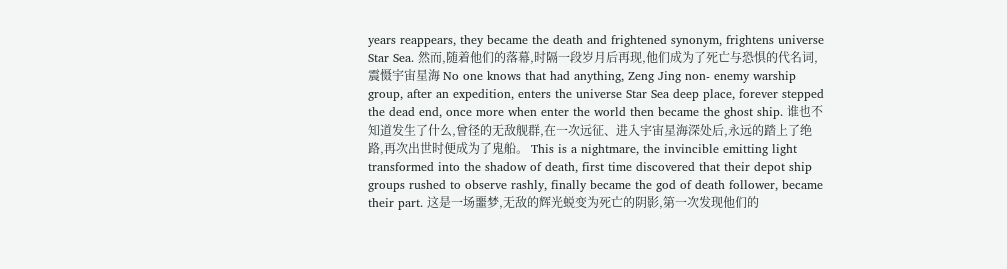years reappears, they became the death and frightened synonym, frightens universe Star Sea. 然而,随着他们的落幕,时隔一段岁月后再现,他们成为了死亡与恐惧的代名词,震慑宇宙星海 No one knows that had anything, Zeng Jing non- enemy warship group, after an expedition, enters the universe Star Sea deep place, forever stepped the dead end, once more when enter the world then became the ghost ship. 谁也不知道发生了什么,曾径的无敌舰群,在一次远征、进入宇宙星海深处后,永远的踏上了绝路,再次出世时便成为了鬼船。 This is a nightmare, the invincible emitting light transformed into the shadow of death, first time discovered that their depot ship groups rushed to observe rashly, finally became the god of death follower, became their part. 这是一场噩梦,无敌的辉光蜕变为死亡的阴影,第一次发现他们的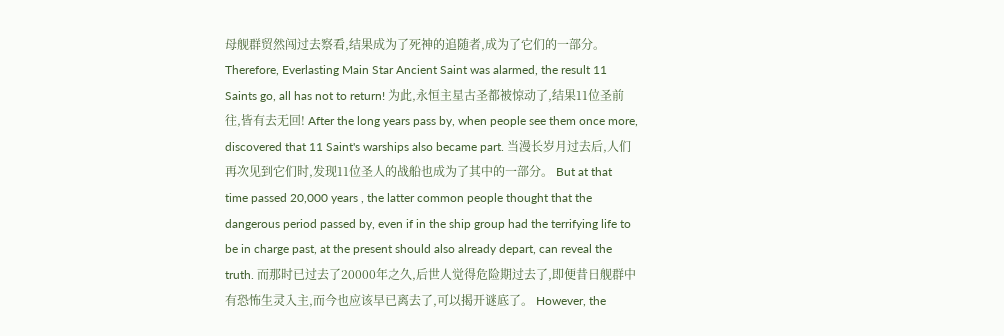母舰群贸然闯过去察看,结果成为了死神的追随者,成为了它们的一部分。 Therefore, Everlasting Main Star Ancient Saint was alarmed, the result 11 Saints go, all has not to return! 为此,永恒主星古圣都被惊动了,结果11位圣前往,皆有去无回! After the long years pass by, when people see them once more, discovered that 11 Saint's warships also became part. 当漫长岁月过去后,人们再次见到它们时,发现11位圣人的战船也成为了其中的一部分。 But at that time passed 20,000 years , the latter common people thought that the dangerous period passed by, even if in the ship group had the terrifying life to be in charge past, at the present should also already depart, can reveal the truth. 而那时已过去了20000年之久,后世人觉得危险期过去了,即便昔日舰群中有恐怖生灵入主,而今也应该早已离去了,可以揭开谜底了。 However, the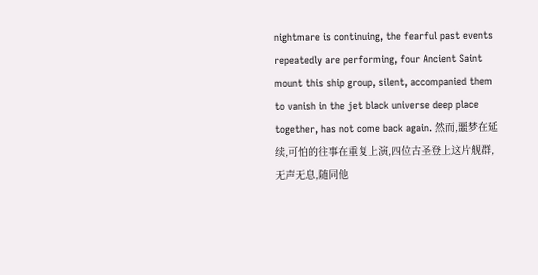nightmare is continuing, the fearful past events repeatedly are performing, four Ancient Saint mount this ship group, silent, accompanied them to vanish in the jet black universe deep place together, has not come back again. 然而,噩梦在延续,可怕的往事在重复上演,四位古圣登上这片舰群,无声无息,随同他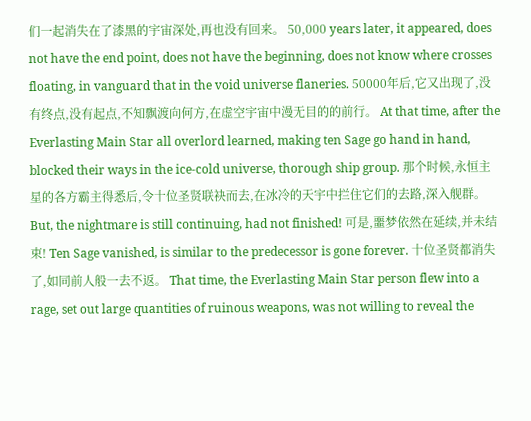们一起消失在了漆黑的宇宙深处,再也没有回来。 50,000 years later, it appeared, does not have the end point, does not have the beginning, does not know where crosses floating, in vanguard that in the void universe flaneries. 50000年后,它又出现了,没有终点,没有起点,不知飘渡向何方,在虚空宇宙中漫无目的的前行。 At that time, after the Everlasting Main Star all overlord learned, making ten Sage go hand in hand, blocked their ways in the ice-cold universe, thorough ship group. 那个时候,永恒主星的各方霸主得悉后,令十位圣贤联袂而去,在冰冷的天宇中拦住它们的去路,深入舰群。 But, the nightmare is still continuing, had not finished! 可是,噩梦依然在延续,并未结束! Ten Sage vanished, is similar to the predecessor is gone forever. 十位圣贤都消失了,如同前人般一去不返。 That time, the Everlasting Main Star person flew into a rage, set out large quantities of ruinous weapons, was not willing to reveal the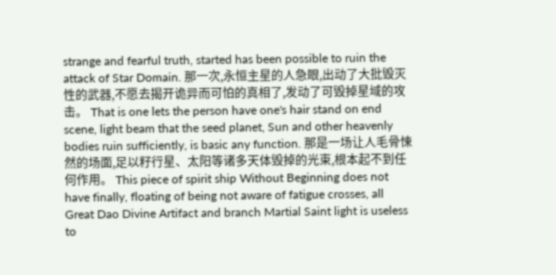strange and fearful truth, started has been possible to ruin the attack of Star Domain. 那一次,永恒主星的人急眼,出动了大批毁灭性的武器,不愿去揭开诡异而可怕的真相了,发动了可毁掉星域的攻击。 That is one lets the person have one's hair stand on end scene, light beam that the seed planet, Sun and other heavenly bodies ruin sufficiently, is basic any function. 那是一场让人毛骨悚然的场面,足以籽行星、太阳等诸多天体毁掉的光束,根本起不到任何作用。 This piece of spirit ship Without Beginning does not have finally, floating of being not aware of fatigue crosses, all Great Dao Divine Artifact and branch Martial Saint light is useless to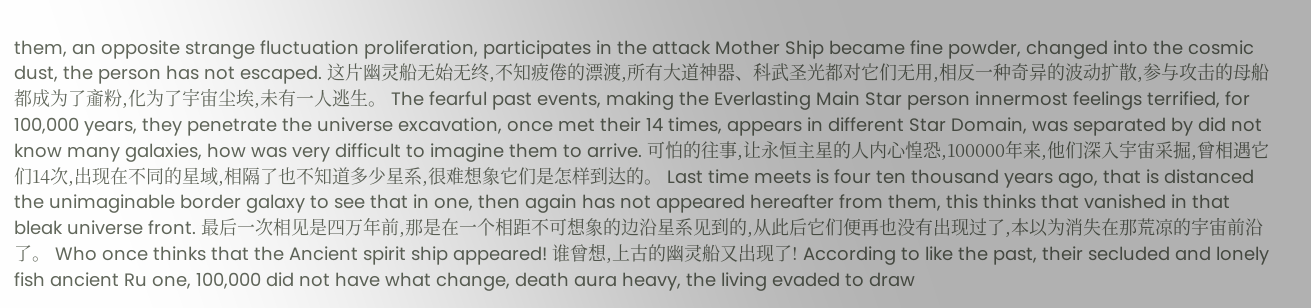them, an opposite strange fluctuation proliferation, participates in the attack Mother Ship became fine powder, changed into the cosmic dust, the person has not escaped. 这片幽灵船无始无终,不知疲倦的漂渡,所有大道神器、科武圣光都对它们无用,相反一种奇异的波动扩散,参与攻击的母船都成为了齑粉,化为了宇宙尘埃,未有一人逃生。 The fearful past events, making the Everlasting Main Star person innermost feelings terrified, for 100,000 years, they penetrate the universe excavation, once met their 14 times, appears in different Star Domain, was separated by did not know many galaxies, how was very difficult to imagine them to arrive. 可怕的往事,让永恒主星的人内心惶恐,100000年来,他们深入宇宙采掘,曾相遇它们14次,出现在不同的星域,相隔了也不知道多少星系,很难想象它们是怎样到达的。 Last time meets is four ten thousand years ago, that is distanced the unimaginable border galaxy to see that in one, then again has not appeared hereafter from them, this thinks that vanished in that bleak universe front. 最后一次相见是四万年前,那是在一个相距不可想象的边沿星系见到的,从此后它们便再也没有出现过了,本以为消失在那荒凉的宇宙前沿了。 Who once thinks that the Ancient spirit ship appeared! 谁曾想,上古的幽灵船又出现了! According to like the past, their secluded and lonely fish ancient Ru one, 100,000 did not have what change, death aura heavy, the living evaded to draw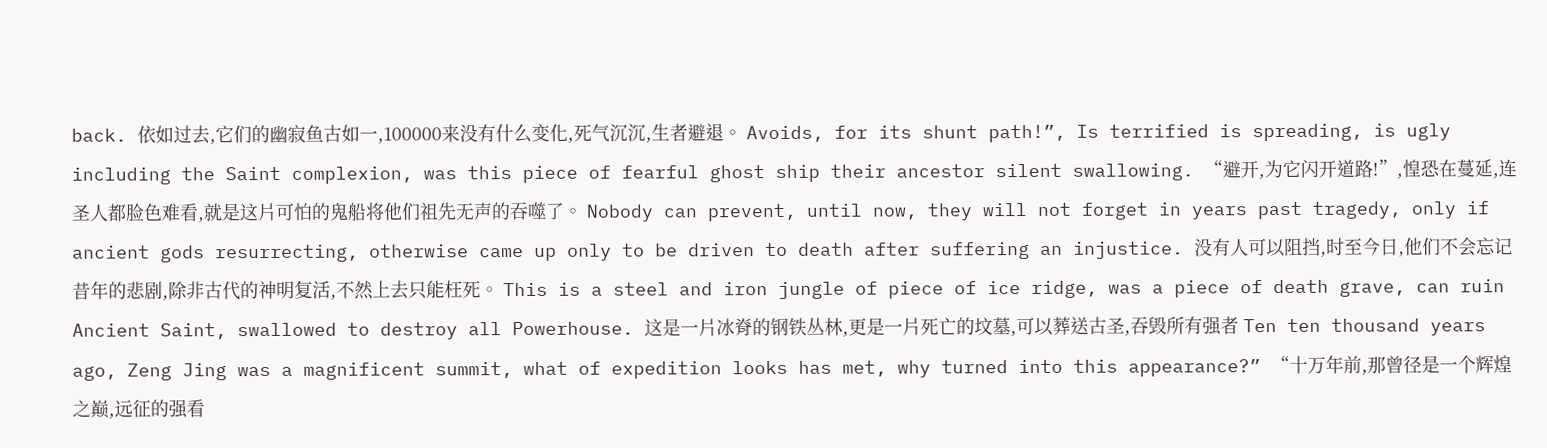back. 依如过去,它们的幽寂鱼古如一,100000来没有什么变化,死气沉沉,生者避退。 Avoids, for its shunt path!”, Is terrified is spreading, is ugly including the Saint complexion, was this piece of fearful ghost ship their ancestor silent swallowing. “避开,为它闪开道路!”,惶恐在蔓延,连圣人都脸色难看,就是这片可怕的鬼船将他们祖先无声的吞噬了。 Nobody can prevent, until now, they will not forget in years past tragedy, only if ancient gods resurrecting, otherwise came up only to be driven to death after suffering an injustice. 没有人可以阻挡,时至今日,他们不会忘记昔年的悲剧,除非古代的神明复活,不然上去只能枉死。 This is a steel and iron jungle of piece of ice ridge, was a piece of death grave, can ruin Ancient Saint, swallowed to destroy all Powerhouse. 这是一片冰脊的钢铁丛林,更是一片死亡的坟墓,可以葬送古圣,吞毁所有强者 Ten ten thousand years ago, Zeng Jing was a magnificent summit, what of expedition looks has met, why turned into this appearance?” “十万年前,那曾径是一个辉煌之巅,远征的强看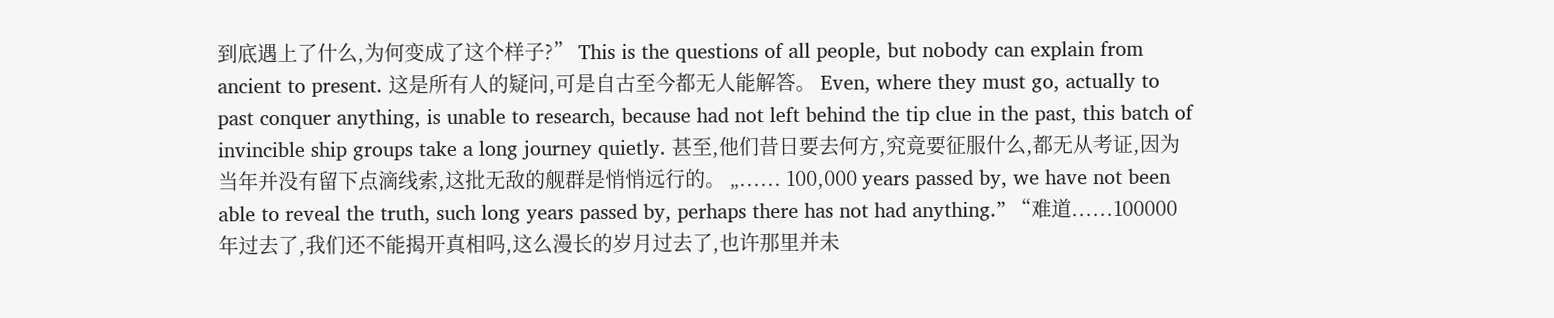到底遇上了什么,为何变成了这个样子?” This is the questions of all people, but nobody can explain from ancient to present. 这是所有人的疑问,可是自古至今都无人能解答。 Even, where they must go, actually to past conquer anything, is unable to research, because had not left behind the tip clue in the past, this batch of invincible ship groups take a long journey quietly. 甚至,他们昔日要去何方,究竟要征服什么,都无从考证,因为当年并没有留下点滴线索,这批无敌的舰群是悄悄远行的。 „...... 100,000 years passed by, we have not been able to reveal the truth, such long years passed by, perhaps there has not had anything.” “难道......100000年过去了,我们还不能揭开真相吗,这么漫长的岁月过去了,也许那里并未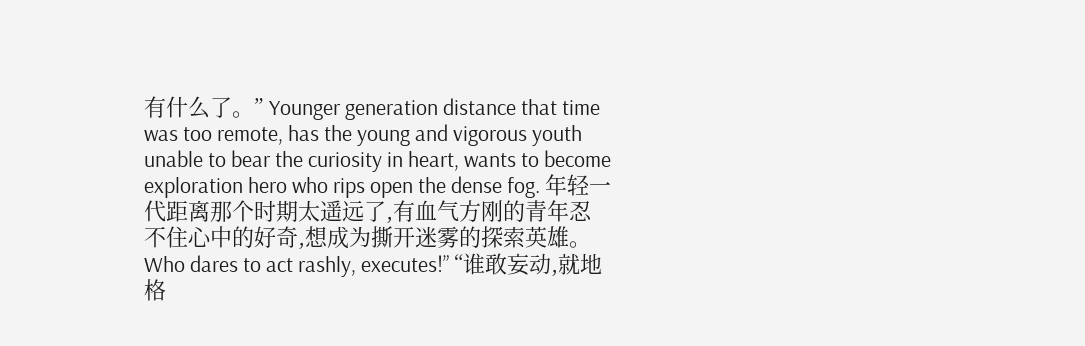有什么了。” Younger generation distance that time was too remote, has the young and vigorous youth unable to bear the curiosity in heart, wants to become exploration hero who rips open the dense fog. 年轻一代距离那个时期太遥远了,有血气方刚的青年忍不住心中的好奇,想成为撕开迷雾的探索英雄。 Who dares to act rashly, executes!” “谁敢妄动,就地格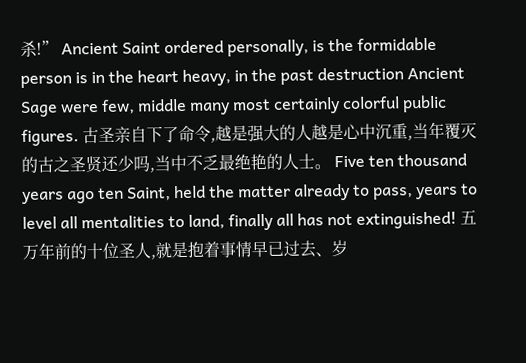杀!” Ancient Saint ordered personally, is the formidable person is in the heart heavy, in the past destruction Ancient Sage were few, middle many most certainly colorful public figures. 古圣亲自下了命令,越是强大的人越是心中沉重,当年覆灭的古之圣贤还少吗,当中不乏最绝艳的人士。 Five ten thousand years ago ten Saint, held the matter already to pass, years to level all mentalities to land, finally all has not extinguished! 五万年前的十位圣人,就是抱着事情早已过去、岁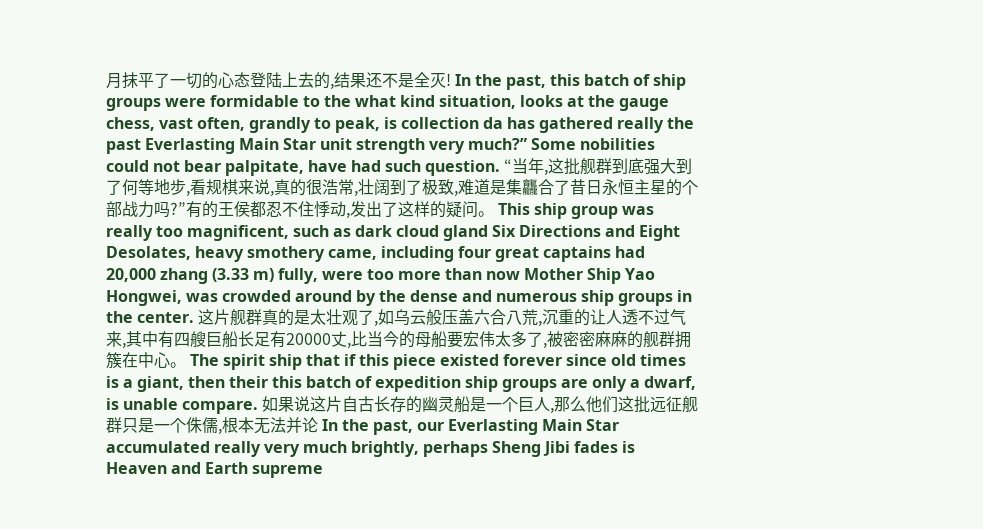月抹平了一切的心态登陆上去的,结果还不是全灭! In the past, this batch of ship groups were formidable to the what kind situation, looks at the gauge chess, vast often, grandly to peak, is collection da has gathered really the past Everlasting Main Star unit strength very much?” Some nobilities could not bear palpitate, have had such question. “当年,这批舰群到底强大到了何等地步,看规棋来说,真的很浩常,壮阔到了极致,难道是集龘合了昔日永恒主星的个部战力吗?”有的王侯都忍不住悸动,发出了这样的疑问。 This ship group was really too magnificent, such as dark cloud gland Six Directions and Eight Desolates, heavy smothery came, including four great captains had 20,000 zhang (3.33 m) fully, were too more than now Mother Ship Yao Hongwei, was crowded around by the dense and numerous ship groups in the center. 这片舰群真的是太壮观了,如乌云般压盖六合八荒,沉重的让人透不过气来,其中有四艘巨船长足有20000丈,比当今的母船要宏伟太多了,被密密麻麻的舰群拥簇在中心。 The spirit ship that if this piece existed forever since old times is a giant, then their this batch of expedition ship groups are only a dwarf, is unable compare. 如果说这片自古长存的幽灵船是一个巨人,那么他们这批远征舰群只是一个侏儒,根本无法并论 In the past, our Everlasting Main Star accumulated really very much brightly, perhaps Sheng Jibi fades is Heaven and Earth supreme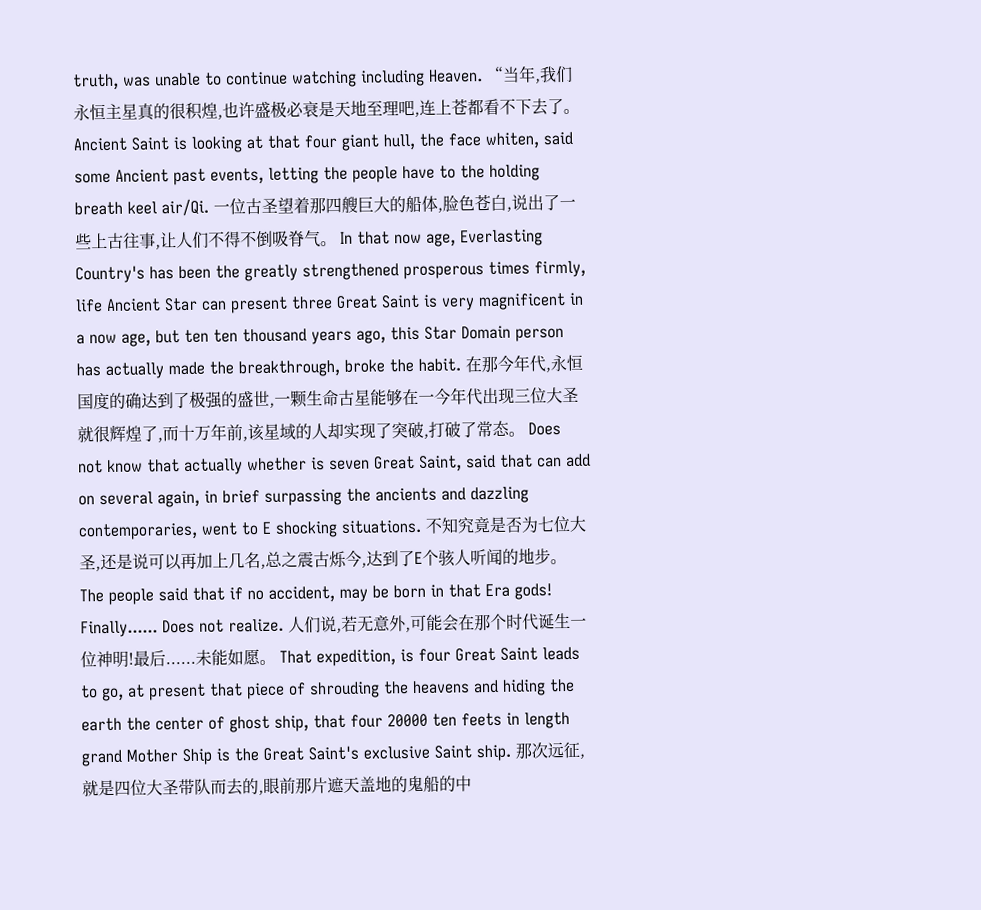truth, was unable to continue watching including Heaven. “当年,我们永恒主星真的很积煌,也许盛极必衰是天地至理吧,连上苍都看不下去了。 Ancient Saint is looking at that four giant hull, the face whiten, said some Ancient past events, letting the people have to the holding breath keel air/Qi. 一位古圣望着那四艘巨大的船体,脸色苍白,说出了一些上古往事,让人们不得不倒吸脊气。 In that now age, Everlasting Country's has been the greatly strengthened prosperous times firmly, life Ancient Star can present three Great Saint is very magnificent in a now age, but ten ten thousand years ago, this Star Domain person has actually made the breakthrough, broke the habit. 在那今年代,永恒国度的确达到了极强的盛世,一颗生命古星能够在一今年代出现三位大圣就很辉煌了,而十万年前,该星域的人却实现了突破,打破了常态。 Does not know that actually whether is seven Great Saint, said that can add on several again, in brief surpassing the ancients and dazzling contemporaries, went to E shocking situations. 不知究竟是否为七位大圣,还是说可以再加上几名,总之震古烁今,达到了E个骇人听闻的地步。 The people said that if no accident, may be born in that Era gods! Finally...... Does not realize. 人们说,若无意外,可能会在那个时代诞生一位神明!最后......未能如愿。 That expedition, is four Great Saint leads to go, at present that piece of shrouding the heavens and hiding the earth the center of ghost ship, that four 20000 ten feets in length grand Mother Ship is the Great Saint's exclusive Saint ship. 那次远征,就是四位大圣带队而去的,眼前那片遮天盖地的鬼船的中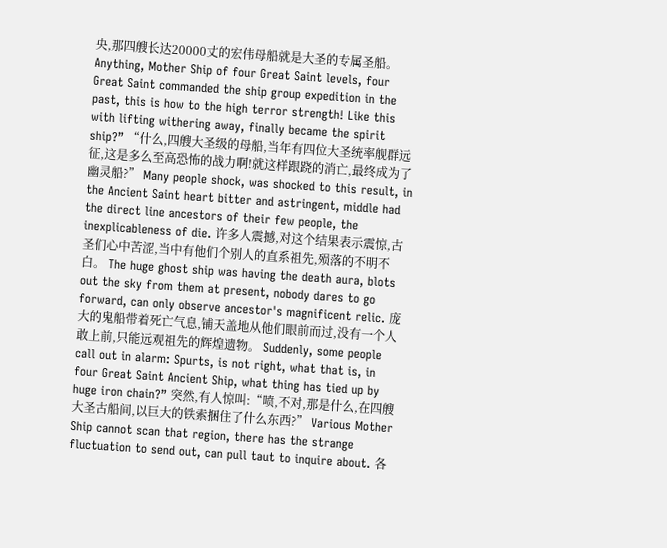央,那四艘长达20000丈的宏伟母船就是大圣的专属圣船。 Anything, Mother Ship of four Great Saint levels, four Great Saint commanded the ship group expedition in the past, this is how to the high terror strength! Like this with lifting withering away, finally became the spirit ship?” “什么,四艘大圣级的母船,当年有四位大圣统率舰群远征,这是多么至高恐怖的战力啊!就这样跟跷的消亡,最终成为了幽灵船?” Many people shock, was shocked to this result, in the Ancient Saint heart bitter and astringent, middle had the direct line ancestors of their few people, the inexplicableness of die. 许多人震撼,对这个结果表示震惊,古圣们心中苦涩,当中有他们个别人的直系祖先,殒落的不明不白。 The huge ghost ship was having the death aura, blots out the sky from them at present, nobody dares to go forward, can only observe ancestor's magnificent relic. 庞大的鬼船带着死亡气息,铺天盖地从他们眼前而过,没有一个人敢上前,只能远观祖先的辉煌遗物。 Suddenly, some people call out in alarm: Spurts, is not right, what that is, in four Great Saint Ancient Ship, what thing has tied up by huge iron chain?” 突然,有人惊叫:“喷,不对,那是什么,在四艘大圣古船间,以巨大的铁索捆住了什么东西?” Various Mother Ship cannot scan that region, there has the strange fluctuation to send out, can pull taut to inquire about. 各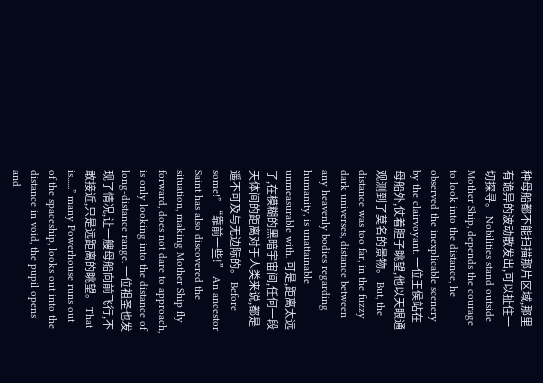种母船都不能扫描那片区域,那里有诡异的波动散发出,可以扯住一切探寻。 Nobilities stand outside Mother Ship, depends the courage to look into the distance, he observed the inexplicable scenery by the clairvoyant. 一位王侯站在母船外,仗着胆子眺望,他以天眼通观测到了莫名的景物。 But, the distance was too far, in the fuzzy dark universes, distance between any heavenly bodies regarding humanity, is unattainable unmeasurable with. 可是,距离太远了,在模糊的黑暗宇宙间,任何一段天体间的距离对于人类来说,都是遥不可及与无边际的。 Before some!” “靠前一些!” An ancestor Saint has also discovered the situation, making Mother Ship fly forward, does not dare to approach, is only looking into the distance of long-distance range. 一位祖圣也发现了情况,让一艘母船向前飞行,不敢接近,只是远距离的眺望。 That is......” many Powerhouse runs out of the spaceship, looks out into the distance in void, the pupil opens and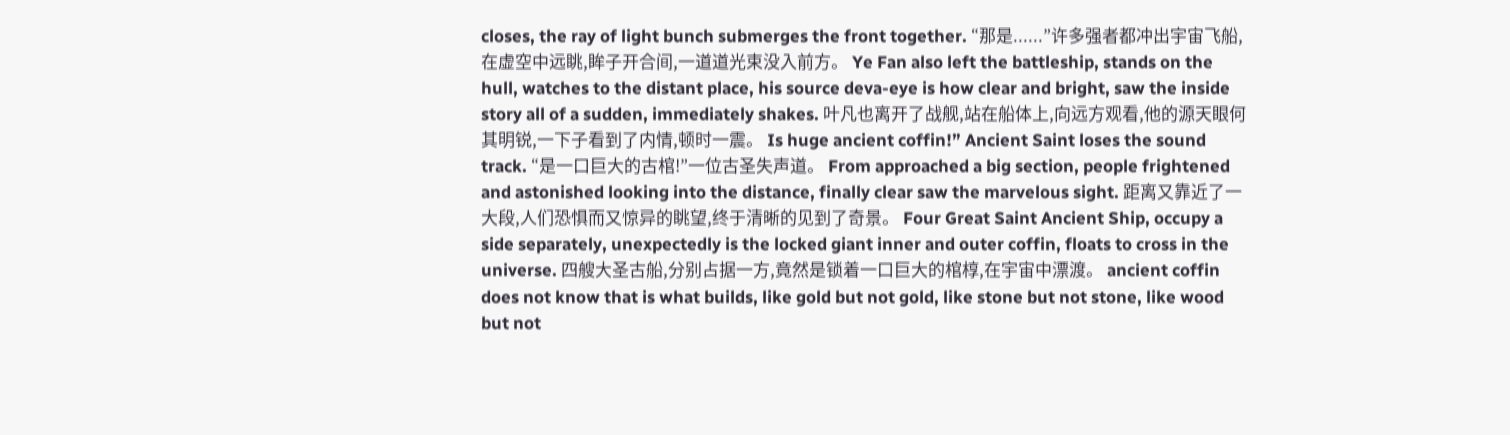closes, the ray of light bunch submerges the front together. “那是......”许多强者都冲出宇宙飞船,在虚空中远眺,眸子开合间,一道道光束没入前方。 Ye Fan also left the battleship, stands on the hull, watches to the distant place, his source deva-eye is how clear and bright, saw the inside story all of a sudden, immediately shakes. 叶凡也离开了战舰,站在船体上,向远方观看,他的源天眼何其明锐,一下子看到了内情,顿时一震。 Is huge ancient coffin!” Ancient Saint loses the sound track. “是一口巨大的古棺!”一位古圣失声道。 From approached a big section, people frightened and astonished looking into the distance, finally clear saw the marvelous sight. 距离又靠近了一大段,人们恐惧而又惊异的眺望,终于清晰的见到了奇景。 Four Great Saint Ancient Ship, occupy a side separately, unexpectedly is the locked giant inner and outer coffin, floats to cross in the universe. 四艘大圣古船,分别占据一方,竟然是锁着一口巨大的棺椁,在宇宙中漂渡。 ancient coffin does not know that is what builds, like gold but not gold, like stone but not stone, like wood but not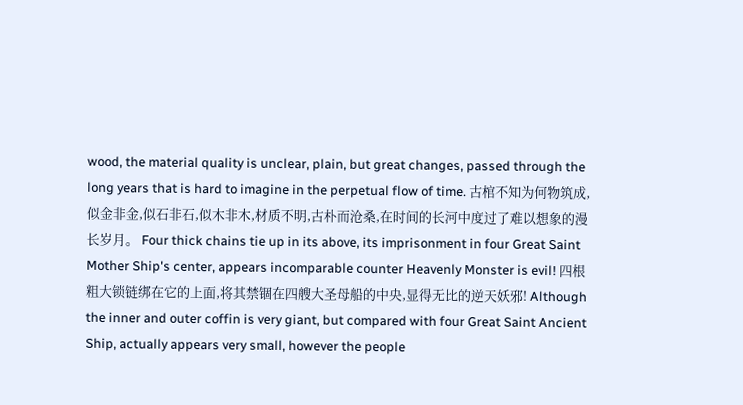wood, the material quality is unclear, plain, but great changes, passed through the long years that is hard to imagine in the perpetual flow of time. 古棺不知为何物筑成,似金非金,似石非石,似木非木,材质不明,古朴而沧桑,在时间的长河中度过了难以想象的漫长岁月。 Four thick chains tie up in its above, its imprisonment in four Great Saint Mother Ship's center, appears incomparable counter Heavenly Monster is evil! 四根粗大锁链绑在它的上面,将其禁锢在四艘大圣母船的中央,显得无比的逆天妖邪! Although the inner and outer coffin is very giant, but compared with four Great Saint Ancient Ship, actually appears very small, however the people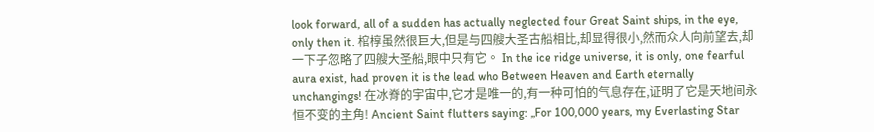look forward, all of a sudden has actually neglected four Great Saint ships, in the eye, only then it. 棺椁虽然很巨大,但是与四艘大圣古船相比,却显得很小,然而众人向前望去,却一下子忽略了四艘大圣船,眼中只有它。 In the ice ridge universe, it is only, one fearful aura exist, had proven it is the lead who Between Heaven and Earth eternally unchangings! 在冰脊的宇宙中,它才是唯一的,有一种可怕的气息存在,证明了它是天地间永恒不变的主角! Ancient Saint flutters saying: „For 100,000 years, my Everlasting Star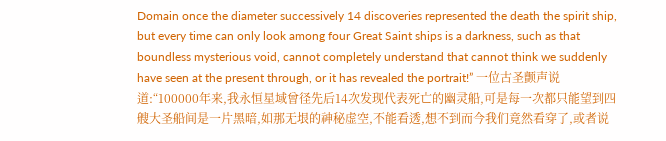Domain once the diameter successively 14 discoveries represented the death the spirit ship, but every time can only look among four Great Saint ships is a darkness, such as that boundless mysterious void, cannot completely understand that cannot think we suddenly have seen at the present through, or it has revealed the portrait!” 一位古圣颤声说道:“100000年来,我永恒星域曾径先后14次发现代表死亡的幽灵船,可是每一次都只能望到四艘大圣船间是一片黑暗,如那无垠的神秘虚空,不能看透,想不到而今我们竟然看穿了,或者说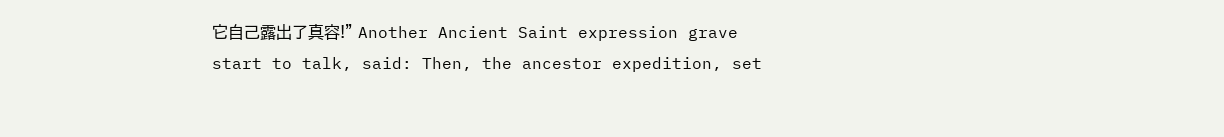它自己露出了真容!” Another Ancient Saint expression grave start to talk, said: Then, the ancestor expedition, set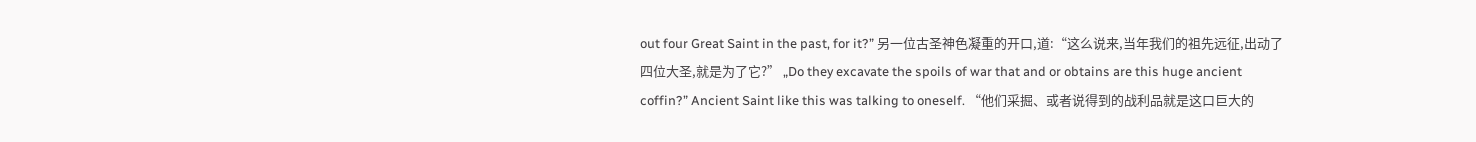out four Great Saint in the past, for it?” 另一位古圣神色凝重的开口,道:“这么说来,当年我们的祖先远征,出动了四位大圣,就是为了它?” „Do they excavate the spoils of war that and or obtains are this huge ancient coffin?” Ancient Saint like this was talking to oneself. “他们采掘、或者说得到的战利品就是这口巨大的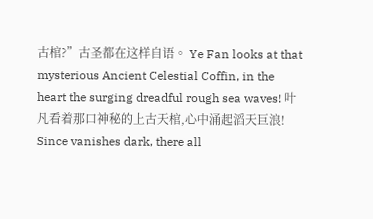古棺?”古圣都在这样自语。 Ye Fan looks at that mysterious Ancient Celestial Coffin, in the heart the surging dreadful rough sea waves! 叶凡看着那口神秘的上古天棺,心中涌起滔天巨浪! Since vanishes dark, there all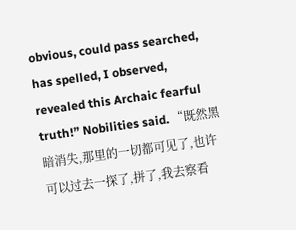obvious, could pass searched, has spelled, I observed, revealed this Archaic fearful truth!” Nobilities said. “既然黑暗消失,那里的一切都可见了,也许可以过去一探了,拼了,我去察看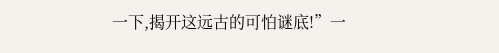一下,揭开这远古的可怕谜底!”一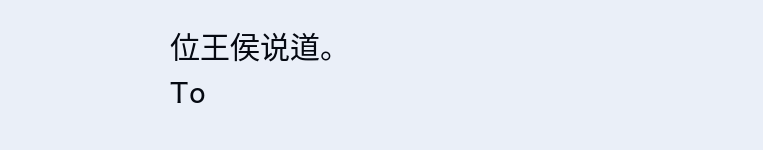位王侯说道。
To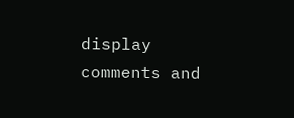display comments and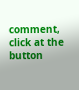comment, click at the button